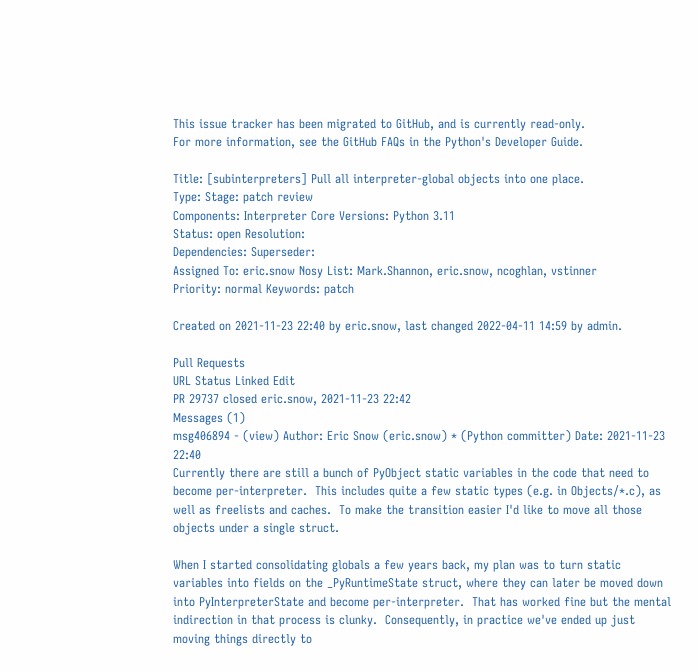This issue tracker has been migrated to GitHub, and is currently read-only.
For more information, see the GitHub FAQs in the Python's Developer Guide.

Title: [subinterpreters] Pull all interpreter-global objects into one place.
Type: Stage: patch review
Components: Interpreter Core Versions: Python 3.11
Status: open Resolution:
Dependencies: Superseder:
Assigned To: eric.snow Nosy List: Mark.Shannon, eric.snow, ncoghlan, vstinner
Priority: normal Keywords: patch

Created on 2021-11-23 22:40 by eric.snow, last changed 2022-04-11 14:59 by admin.

Pull Requests
URL Status Linked Edit
PR 29737 closed eric.snow, 2021-11-23 22:42
Messages (1)
msg406894 - (view) Author: Eric Snow (eric.snow) * (Python committer) Date: 2021-11-23 22:40
Currently there are still a bunch of PyObject static variables in the code that need to become per-interpreter.  This includes quite a few static types (e.g. in Objects/*.c), as well as freelists and caches.  To make the transition easier I'd like to move all those objects under a single struct.

When I started consolidating globals a few years back, my plan was to turn static variables into fields on the _PyRuntimeState struct, where they can later be moved down into PyInterpreterState and become per-interpreter.  That has worked fine but the mental indirection in that process is clunky.  Consequently, in practice we've ended up just moving things directly to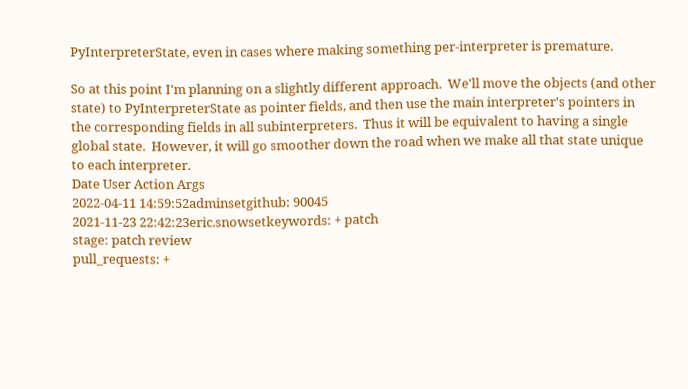PyInterpreterState, even in cases where making something per-interpreter is premature.

So at this point I'm planning on a slightly different approach.  We'll move the objects (and other state) to PyInterpreterState as pointer fields, and then use the main interpreter's pointers in the corresponding fields in all subinterpreters.  Thus it will be equivalent to having a single global state.  However, it will go smoother down the road when we make all that state unique to each interpreter.
Date User Action Args
2022-04-11 14:59:52adminsetgithub: 90045
2021-11-23 22:42:23eric.snowsetkeywords: + patch
stage: patch review
pull_requests: +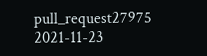pull_request27975
2021-11-23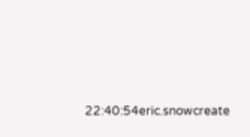22:40:54eric.snowcreate